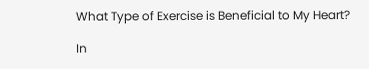What Type of Exercise is Beneficial to My Heart?

In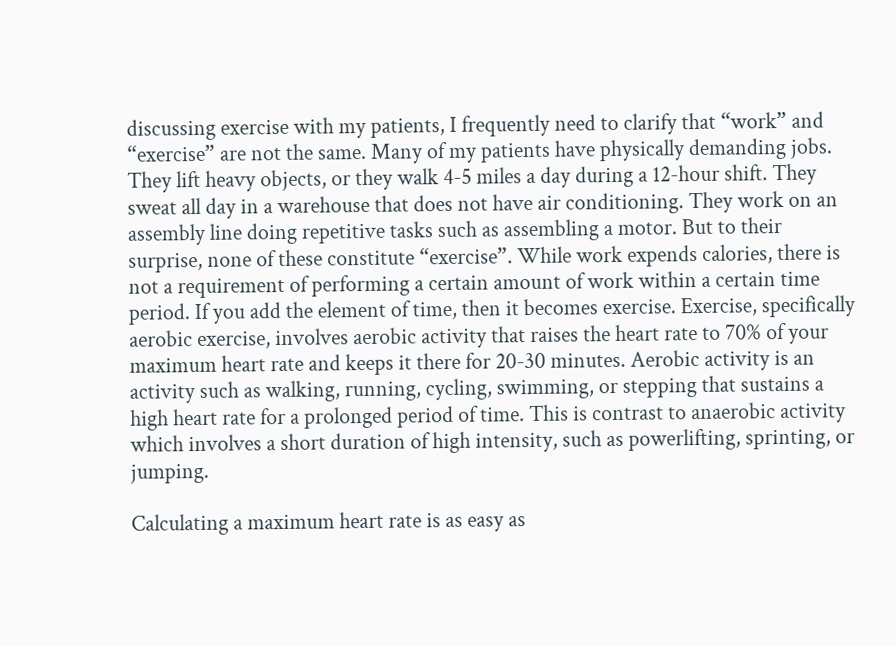discussing exercise with my patients, I frequently need to clarify that “work” and “exercise” are not the same. Many of my patients have physically demanding jobs. They lift heavy objects, or they walk 4-5 miles a day during a 12-hour shift. They sweat all day in a warehouse that does not have air conditioning. They work on an assembly line doing repetitive tasks such as assembling a motor. But to their surprise, none of these constitute “exercise”. While work expends calories, there is not a requirement of performing a certain amount of work within a certain time period. If you add the element of time, then it becomes exercise. Exercise, specifically aerobic exercise, involves aerobic activity that raises the heart rate to 70% of your maximum heart rate and keeps it there for 20-30 minutes. Aerobic activity is an activity such as walking, running, cycling, swimming, or stepping that sustains a high heart rate for a prolonged period of time. This is contrast to anaerobic activity which involves a short duration of high intensity, such as powerlifting, sprinting, or jumping.

Calculating a maximum heart rate is as easy as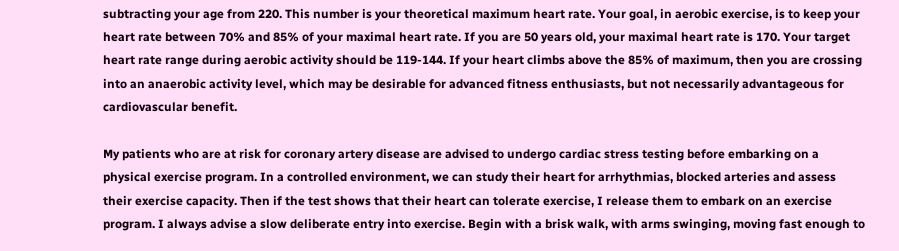subtracting your age from 220. This number is your theoretical maximum heart rate. Your goal, in aerobic exercise, is to keep your heart rate between 70% and 85% of your maximal heart rate. If you are 50 years old, your maximal heart rate is 170. Your target heart rate range during aerobic activity should be 119-144. If your heart climbs above the 85% of maximum, then you are crossing into an anaerobic activity level, which may be desirable for advanced fitness enthusiasts, but not necessarily advantageous for cardiovascular benefit.

My patients who are at risk for coronary artery disease are advised to undergo cardiac stress testing before embarking on a physical exercise program. In a controlled environment, we can study their heart for arrhythmias, blocked arteries and assess their exercise capacity. Then if the test shows that their heart can tolerate exercise, I release them to embark on an exercise program. I always advise a slow deliberate entry into exercise. Begin with a brisk walk, with arms swinging, moving fast enough to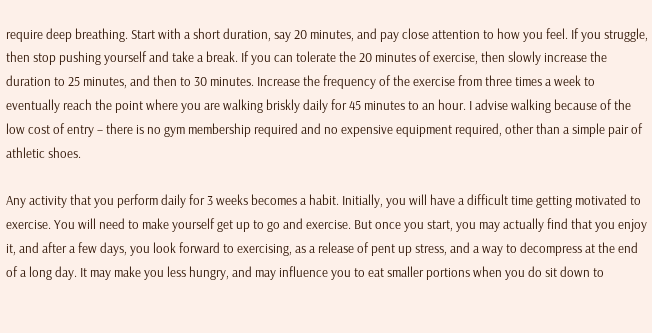require deep breathing. Start with a short duration, say 20 minutes, and pay close attention to how you feel. If you struggle, then stop pushing yourself and take a break. If you can tolerate the 20 minutes of exercise, then slowly increase the duration to 25 minutes, and then to 30 minutes. Increase the frequency of the exercise from three times a week to eventually reach the point where you are walking briskly daily for 45 minutes to an hour. I advise walking because of the low cost of entry – there is no gym membership required and no expensive equipment required, other than a simple pair of athletic shoes.

Any activity that you perform daily for 3 weeks becomes a habit. Initially, you will have a difficult time getting motivated to exercise. You will need to make yourself get up to go and exercise. But once you start, you may actually find that you enjoy it, and after a few days, you look forward to exercising, as a release of pent up stress, and a way to decompress at the end of a long day. It may make you less hungry, and may influence you to eat smaller portions when you do sit down to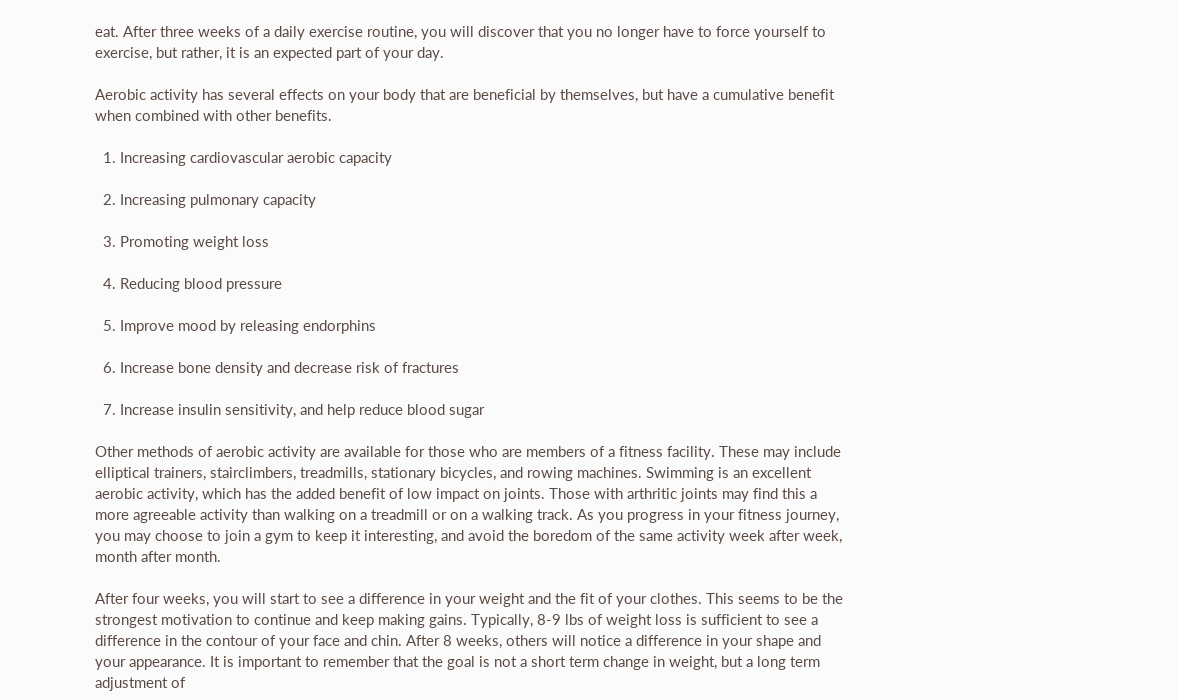eat. After three weeks of a daily exercise routine, you will discover that you no longer have to force yourself to exercise, but rather, it is an expected part of your day.

Aerobic activity has several effects on your body that are beneficial by themselves, but have a cumulative benefit when combined with other benefits.

  1. Increasing cardiovascular aerobic capacity

  2. Increasing pulmonary capacity

  3. Promoting weight loss

  4. Reducing blood pressure

  5. Improve mood by releasing endorphins

  6. Increase bone density and decrease risk of fractures

  7. Increase insulin sensitivity, and help reduce blood sugar

Other methods of aerobic activity are available for those who are members of a fitness facility. These may include elliptical trainers, stairclimbers, treadmills, stationary bicycles, and rowing machines. Swimming is an excellent aerobic activity, which has the added benefit of low impact on joints. Those with arthritic joints may find this a more agreeable activity than walking on a treadmill or on a walking track. As you progress in your fitness journey, you may choose to join a gym to keep it interesting, and avoid the boredom of the same activity week after week, month after month.

After four weeks, you will start to see a difference in your weight and the fit of your clothes. This seems to be the strongest motivation to continue and keep making gains. Typically, 8-9 lbs of weight loss is sufficient to see a difference in the contour of your face and chin. After 8 weeks, others will notice a difference in your shape and your appearance. It is important to remember that the goal is not a short term change in weight, but a long term adjustment of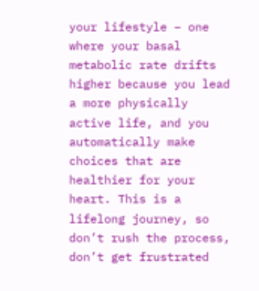your lifestyle – one where your basal metabolic rate drifts higher because you lead a more physically active life, and you automatically make choices that are healthier for your heart. This is a lifelong journey, so don’t rush the process, don’t get frustrated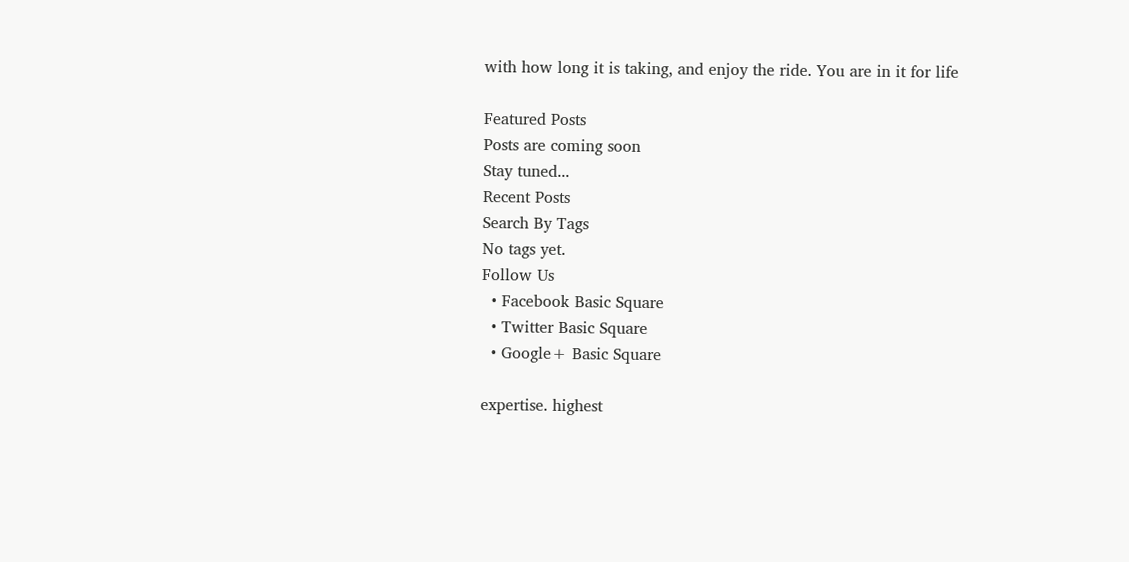with how long it is taking, and enjoy the ride. You are in it for life

Featured Posts
Posts are coming soon
Stay tuned...
Recent Posts
Search By Tags
No tags yet.
Follow Us
  • Facebook Basic Square
  • Twitter Basic Square
  • Google+ Basic Square

expertise. highest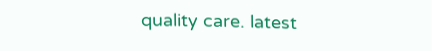quality care. latest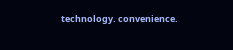technology. convenience.